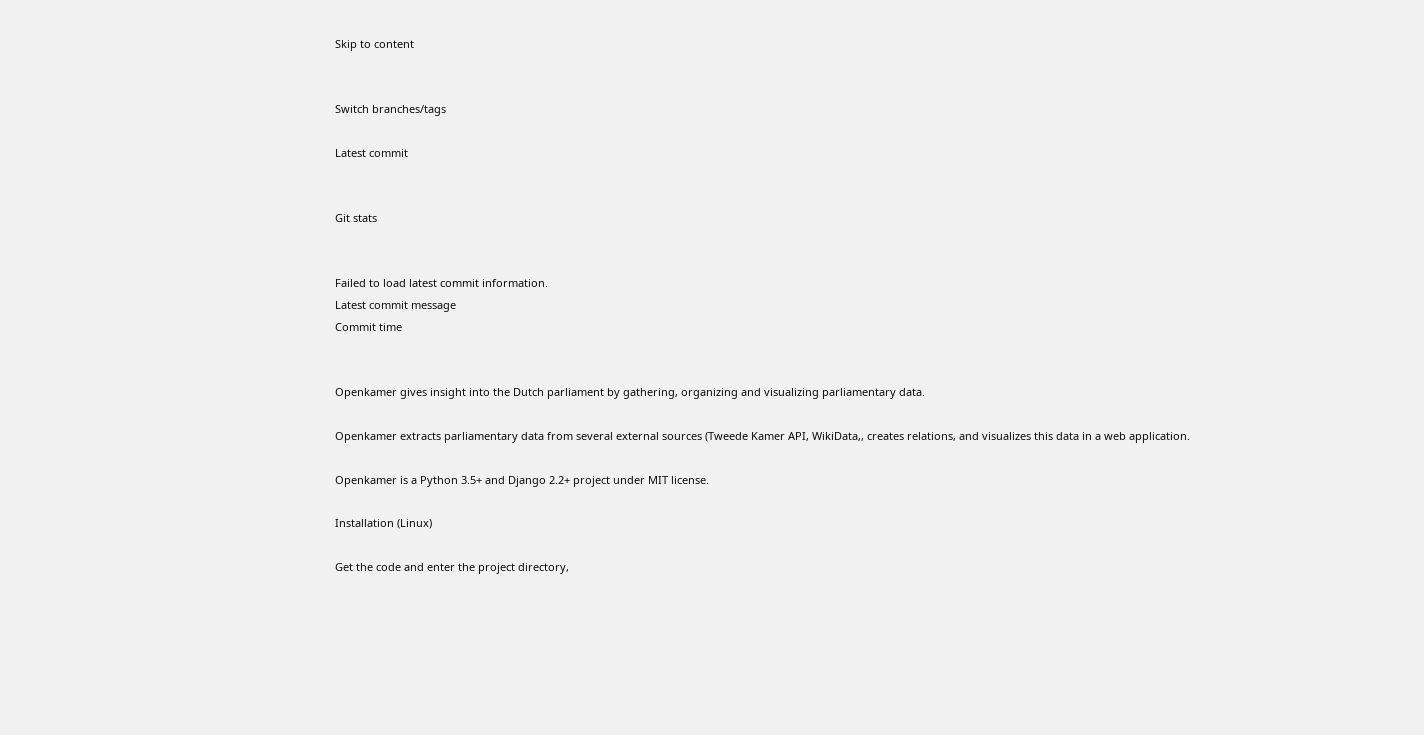Skip to content


Switch branches/tags

Latest commit


Git stats


Failed to load latest commit information.
Latest commit message
Commit time


Openkamer gives insight into the Dutch parliament by gathering, organizing and visualizing parliamentary data.

Openkamer extracts parliamentary data from several external sources (Tweede Kamer API, WikiData,, creates relations, and visualizes this data in a web application.

Openkamer is a Python 3.5+ and Django 2.2+ project under MIT license.

Installation (Linux)

Get the code and enter the project directory,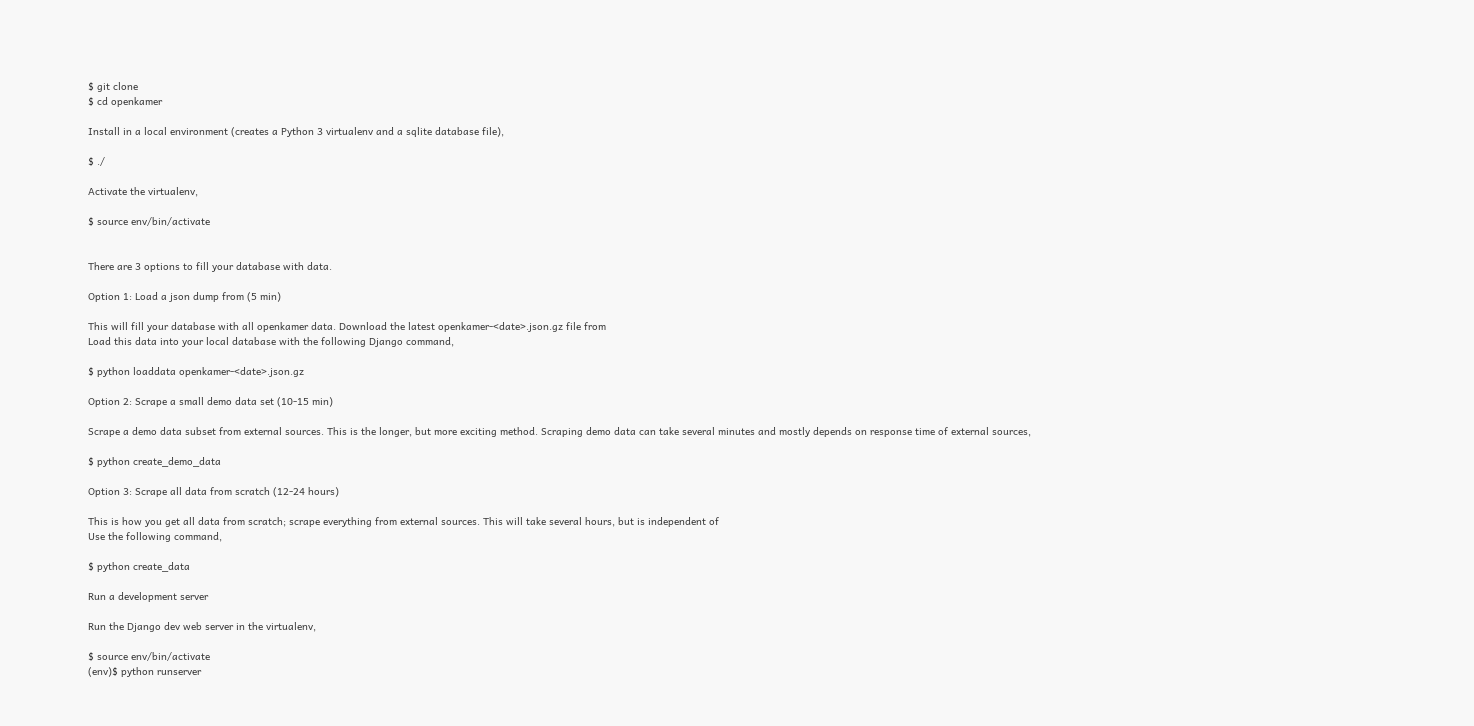$ git clone
$ cd openkamer

Install in a local environment (creates a Python 3 virtualenv and a sqlite database file),

$ ./

Activate the virtualenv,

$ source env/bin/activate


There are 3 options to fill your database with data.

Option 1: Load a json dump from (5 min)

This will fill your database with all openkamer data. Download the latest openkamer-<date>.json.gz file from
Load this data into your local database with the following Django command,

$ python loaddata openkamer-<date>.json.gz

Option 2: Scrape a small demo data set (10-15 min)

Scrape a demo data subset from external sources. This is the longer, but more exciting method. Scraping demo data can take several minutes and mostly depends on response time of external sources,

$ python create_demo_data

Option 3: Scrape all data from scratch (12-24 hours)

This is how you get all data from scratch; scrape everything from external sources. This will take several hours, but is independent of
Use the following command,

$ python create_data

Run a development server

Run the Django dev web server in the virtualenv,

$ source env/bin/activate
(env)$ python runserver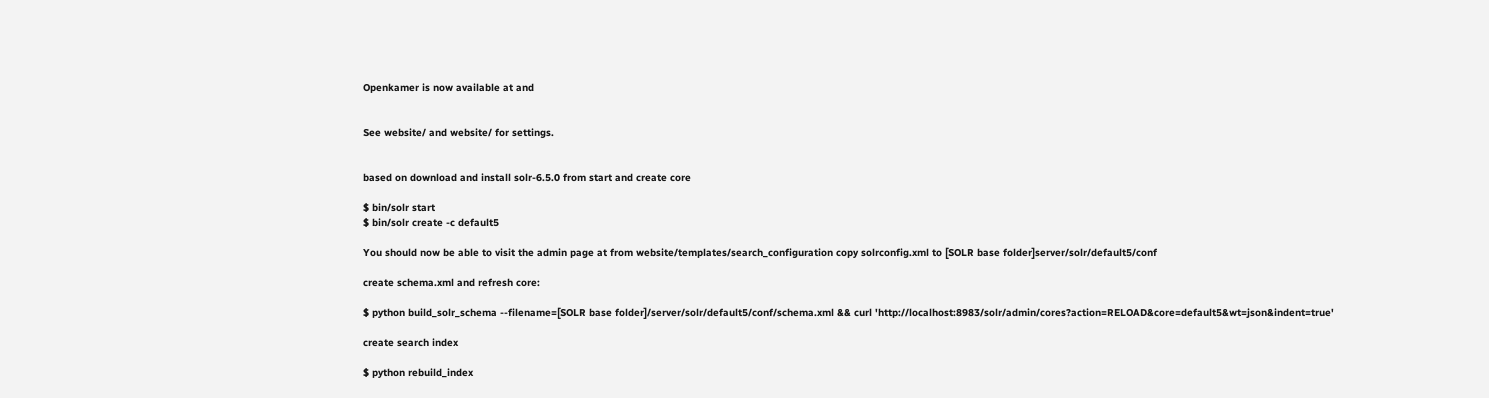Openkamer is now available at and


See website/ and website/ for settings.


based on download and install solr-6.5.0 from start and create core

$ bin/solr start
$ bin/solr create -c default5

You should now be able to visit the admin page at from website/templates/search_configuration copy solrconfig.xml to [SOLR base folder]server/solr/default5/conf

create schema.xml and refresh core:

$ python build_solr_schema --filename=[SOLR base folder]/server/solr/default5/conf/schema.xml && curl 'http://localhost:8983/solr/admin/cores?action=RELOAD&core=default5&wt=json&indent=true'

create search index

$ python rebuild_index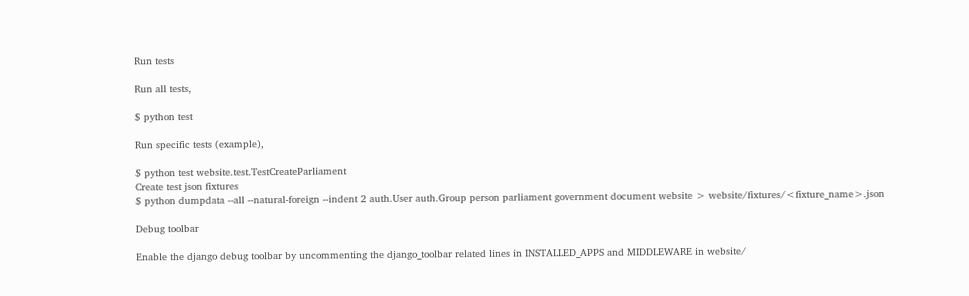Run tests

Run all tests,

$ python test

Run specific tests (example),

$ python test website.test.TestCreateParliament
Create test json fixtures
$ python dumpdata --all --natural-foreign --indent 2 auth.User auth.Group person parliament government document website > website/fixtures/<fixture_name>.json

Debug toolbar

Enable the django debug toolbar by uncommenting the django_toolbar related lines in INSTALLED_APPS and MIDDLEWARE in website/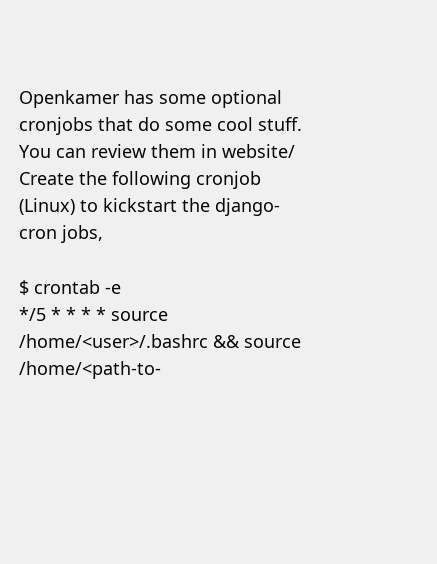Openkamer has some optional cronjobs that do some cool stuff. You can review them in website/
Create the following cronjob (Linux) to kickstart the django-cron jobs,

$ crontab -e
*/5 * * * * source /home/<user>/.bashrc && source /home/<path-to-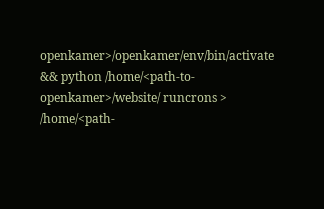openkamer>/openkamer/env/bin/activate && python /home/<path-to-openkamer>/website/ runcrons > /home/<path-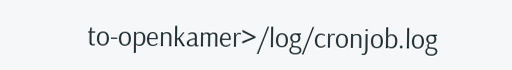to-openkamer>/log/cronjob.log